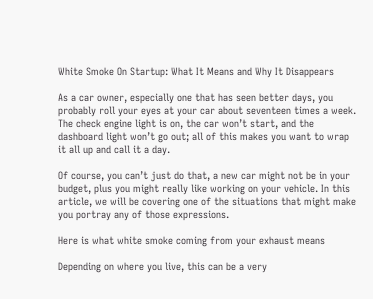White Smoke On Startup: What It Means and Why It Disappears

As a car owner, especially one that has seen better days, you probably roll your eyes at your car about seventeen times a week. The check engine light is on, the car won’t start, and the dashboard light won’t go out; all of this makes you want to wrap it all up and call it a day.

Of course, you can’t just do that, a new car might not be in your budget, plus you might really like working on your vehicle. In this article, we will be covering one of the situations that might make you portray any of those expressions.

Here is what white smoke coming from your exhaust means

Depending on where you live, this can be a very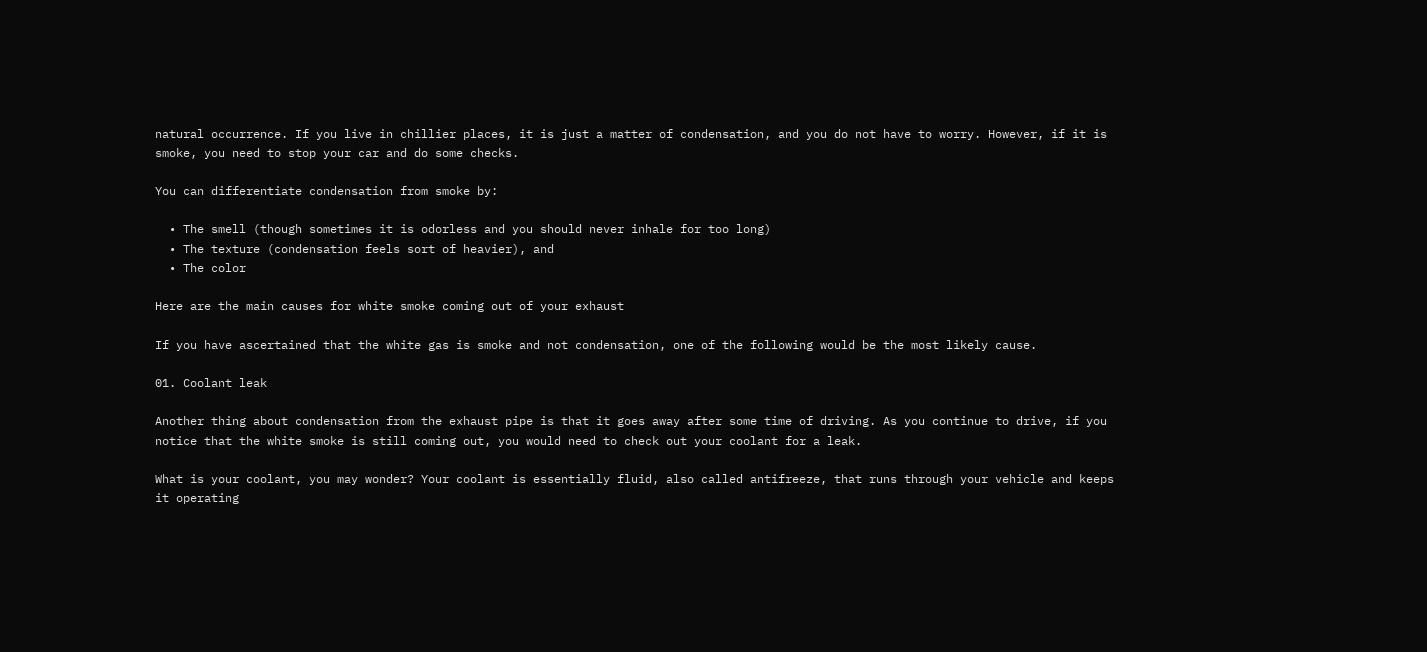natural occurrence. If you live in chillier places, it is just a matter of condensation, and you do not have to worry. However, if it is smoke, you need to stop your car and do some checks.

You can differentiate condensation from smoke by:

  • The smell (though sometimes it is odorless and you should never inhale for too long)
  • The texture (condensation feels sort of heavier), and
  • The color

Here are the main causes for white smoke coming out of your exhaust

If you have ascertained that the white gas is smoke and not condensation, one of the following would be the most likely cause.

01. Coolant leak

Another thing about condensation from the exhaust pipe is that it goes away after some time of driving. As you continue to drive, if you notice that the white smoke is still coming out, you would need to check out your coolant for a leak.

What is your coolant, you may wonder? Your coolant is essentially fluid, also called antifreeze, that runs through your vehicle and keeps it operating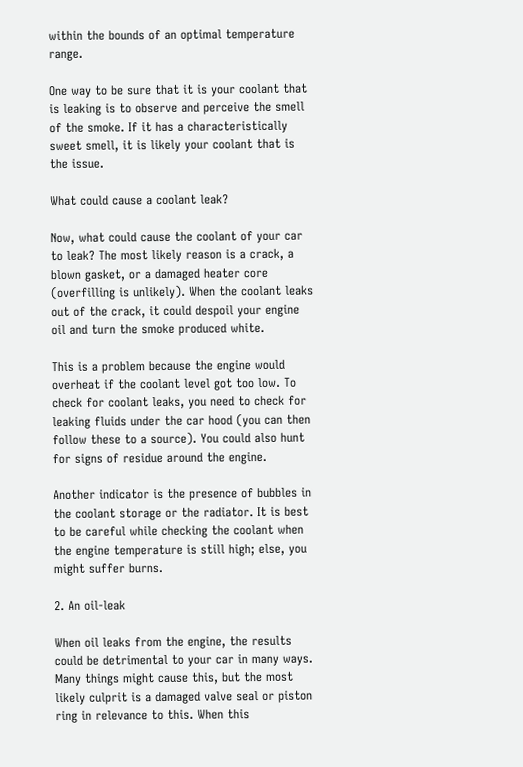within the bounds of an optimal temperature range.

One way to be sure that it is your coolant that is leaking is to observe and perceive the smell of the smoke. If it has a characteristically sweet smell, it is likely your coolant that is the issue.

What could cause a coolant leak?

Now, what could cause the coolant of your car to leak? The most likely reason is a crack, a blown gasket, or a damaged heater core (overfilling is unlikely). When the coolant leaks out of the crack, it could despoil your engine oil and turn the smoke produced white.

This is a problem because the engine would overheat if the coolant level got too low. To check for coolant leaks, you need to check for leaking fluids under the car hood (you can then follow these to a source). You could also hunt for signs of residue around the engine.

Another indicator is the presence of bubbles in the coolant storage or the radiator. It is best to be careful while checking the coolant when the engine temperature is still high; else, you might suffer burns.

2. An oil-leak

When oil leaks from the engine, the results could be detrimental to your car in many ways. Many things might cause this, but the most likely culprit is a damaged valve seal or piston ring in relevance to this. When this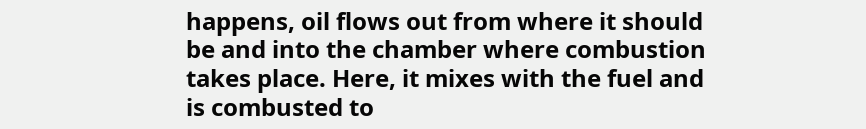happens, oil flows out from where it should be and into the chamber where combustion takes place. Here, it mixes with the fuel and is combusted to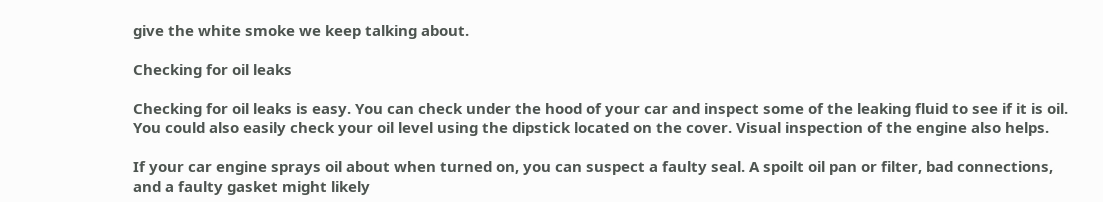give the white smoke we keep talking about.

Checking for oil leaks

Checking for oil leaks is easy. You can check under the hood of your car and inspect some of the leaking fluid to see if it is oil. You could also easily check your oil level using the dipstick located on the cover. Visual inspection of the engine also helps.

If your car engine sprays oil about when turned on, you can suspect a faulty seal. A spoilt oil pan or filter, bad connections, and a faulty gasket might likely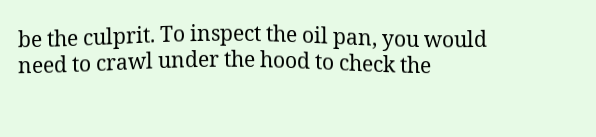be the culprit. To inspect the oil pan, you would need to crawl under the hood to check the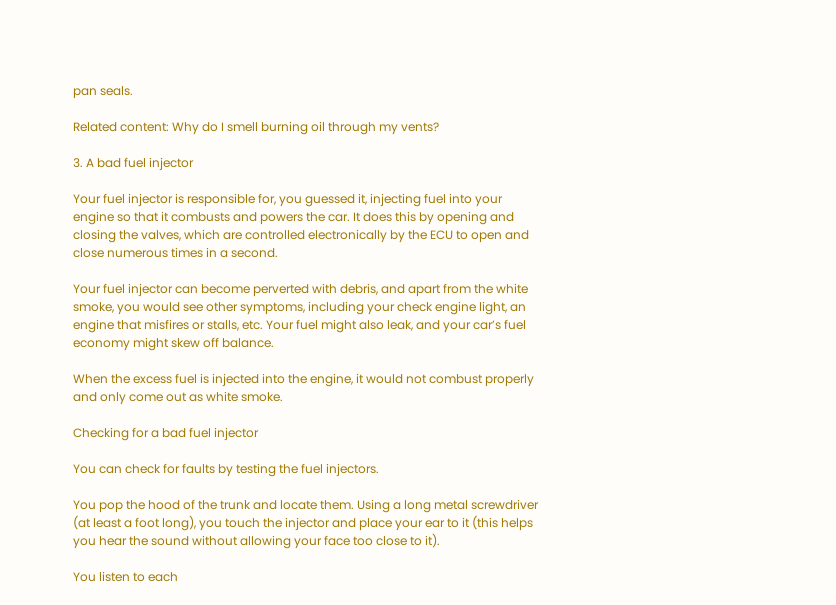pan seals.

Related content: Why do I smell burning oil through my vents?

3. A bad fuel injector

Your fuel injector is responsible for, you guessed it, injecting fuel into your engine so that it combusts and powers the car. It does this by opening and closing the valves, which are controlled electronically by the ECU to open and close numerous times in a second.

Your fuel injector can become perverted with debris, and apart from the white smoke, you would see other symptoms, including your check engine light, an engine that misfires or stalls, etc. Your fuel might also leak, and your car’s fuel economy might skew off balance.

When the excess fuel is injected into the engine, it would not combust properly and only come out as white smoke.

Checking for a bad fuel injector

You can check for faults by testing the fuel injectors.

You pop the hood of the trunk and locate them. Using a long metal screwdriver (at least a foot long), you touch the injector and place your ear to it (this helps you hear the sound without allowing your face too close to it).

You listen to each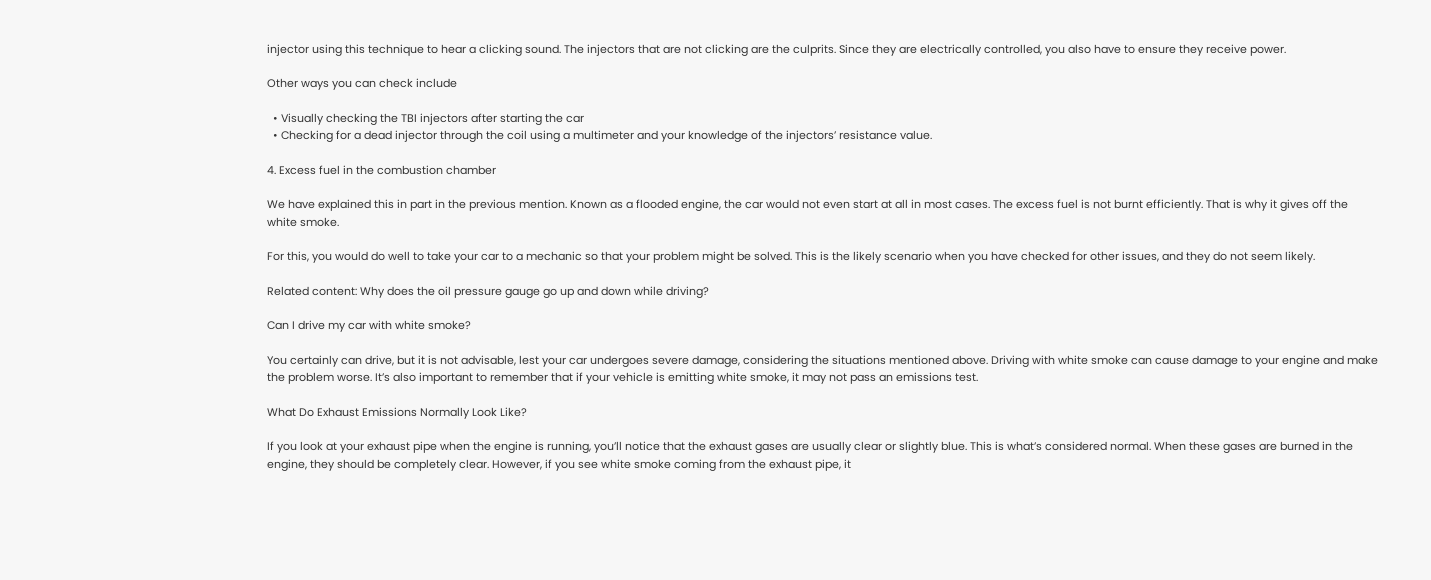injector using this technique to hear a clicking sound. The injectors that are not clicking are the culprits. Since they are electrically controlled, you also have to ensure they receive power.

Other ways you can check include

  • Visually checking the TBI injectors after starting the car
  • Checking for a dead injector through the coil using a multimeter and your knowledge of the injectors’ resistance value.

4. Excess fuel in the combustion chamber

We have explained this in part in the previous mention. Known as a flooded engine, the car would not even start at all in most cases. The excess fuel is not burnt efficiently. That is why it gives off the white smoke.

For this, you would do well to take your car to a mechanic so that your problem might be solved. This is the likely scenario when you have checked for other issues, and they do not seem likely.

Related content: Why does the oil pressure gauge go up and down while driving?

Can I drive my car with white smoke?

You certainly can drive, but it is not advisable, lest your car undergoes severe damage, considering the situations mentioned above. Driving with white smoke can cause damage to your engine and make the problem worse. It’s also important to remember that if your vehicle is emitting white smoke, it may not pass an emissions test.

What Do Exhaust Emissions Normally Look Like?

If you look at your exhaust pipe when the engine is running, you’ll notice that the exhaust gases are usually clear or slightly blue. This is what’s considered normal. When these gases are burned in the engine, they should be completely clear. However, if you see white smoke coming from the exhaust pipe, it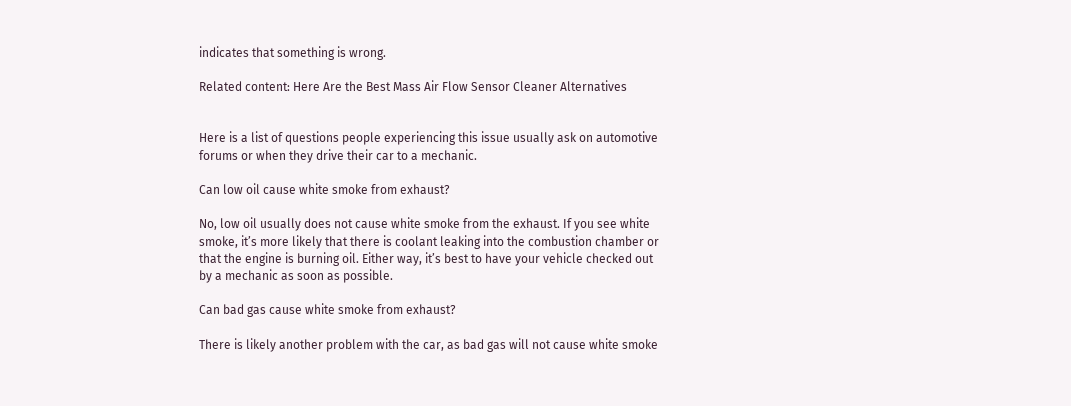indicates that something is wrong.

Related content: Here Are the Best Mass Air Flow Sensor Cleaner Alternatives


Here is a list of questions people experiencing this issue usually ask on automotive forums or when they drive their car to a mechanic.

Can low oil cause white smoke from exhaust?

No, low oil usually does not cause white smoke from the exhaust. If you see white smoke, it’s more likely that there is coolant leaking into the combustion chamber or that the engine is burning oil. Either way, it’s best to have your vehicle checked out by a mechanic as soon as possible.

Can bad gas cause white smoke from exhaust?

There is likely another problem with the car, as bad gas will not cause white smoke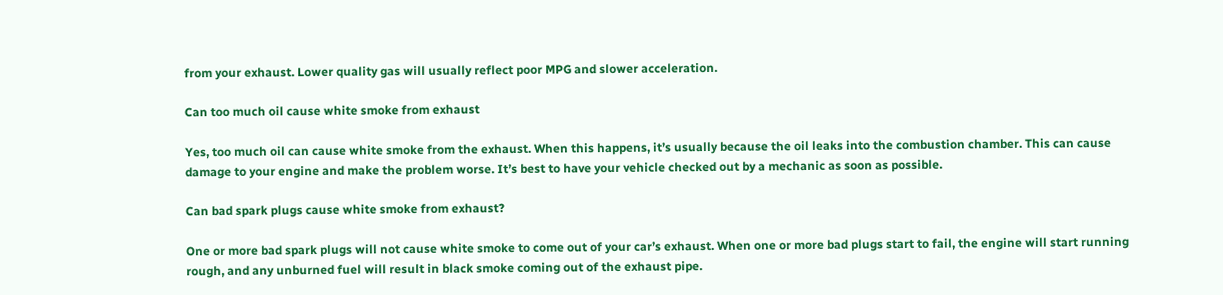from your exhaust. Lower quality gas will usually reflect poor MPG and slower acceleration.

Can too much oil cause white smoke from exhaust

Yes, too much oil can cause white smoke from the exhaust. When this happens, it’s usually because the oil leaks into the combustion chamber. This can cause damage to your engine and make the problem worse. It’s best to have your vehicle checked out by a mechanic as soon as possible.

Can bad spark plugs cause white smoke from exhaust?

One or more bad spark plugs will not cause white smoke to come out of your car’s exhaust. When one or more bad plugs start to fail, the engine will start running rough, and any unburned fuel will result in black smoke coming out of the exhaust pipe.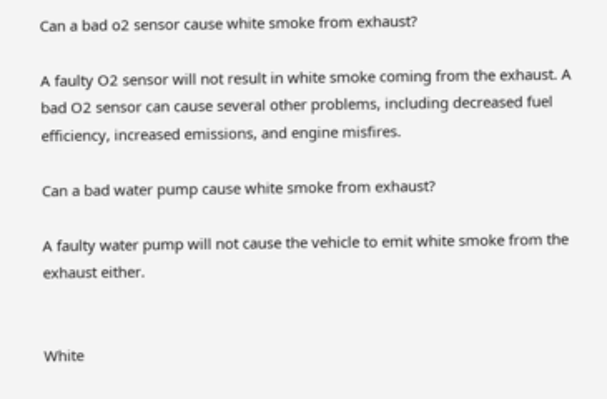Can a bad o2 sensor cause white smoke from exhaust?

A faulty O2 sensor will not result in white smoke coming from the exhaust. A bad O2 sensor can cause several other problems, including decreased fuel efficiency, increased emissions, and engine misfires.

Can a bad water pump cause white smoke from exhaust?

A faulty water pump will not cause the vehicle to emit white smoke from the exhaust either.


White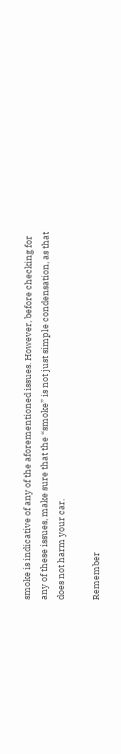smoke is indicative of any of the aforementioned issues. However, before checking for any of these issues, make sure that the “smoke” is not just simple condensation, as that does not harm your car.

Remember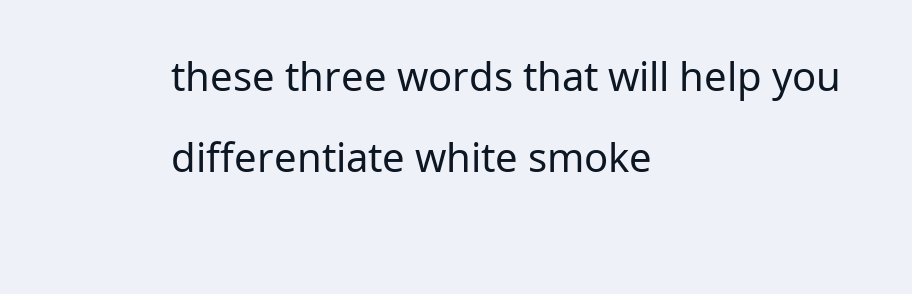these three words that will help you differentiate white smoke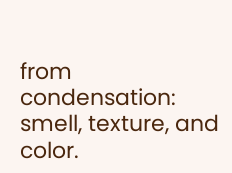from condensation: smell, texture, and color.